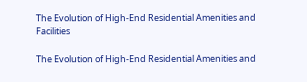The Evolution of High-End Residential Amenities and Facilities

The Evolution of High-End Residential Amenities and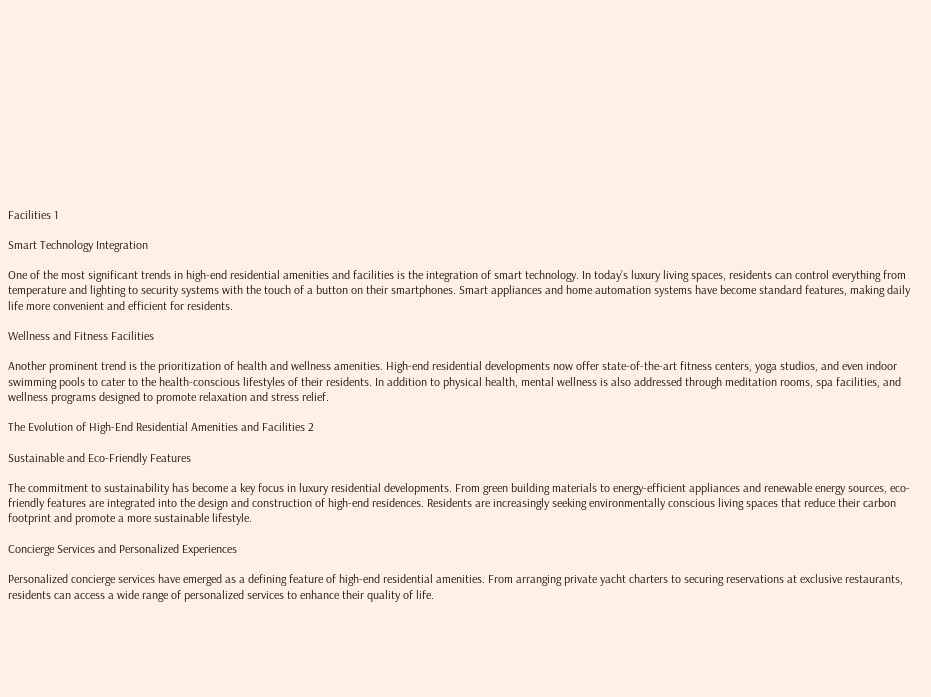Facilities 1

Smart Technology Integration

One of the most significant trends in high-end residential amenities and facilities is the integration of smart technology. In today’s luxury living spaces, residents can control everything from temperature and lighting to security systems with the touch of a button on their smartphones. Smart appliances and home automation systems have become standard features, making daily life more convenient and efficient for residents.

Wellness and Fitness Facilities

Another prominent trend is the prioritization of health and wellness amenities. High-end residential developments now offer state-of-the-art fitness centers, yoga studios, and even indoor swimming pools to cater to the health-conscious lifestyles of their residents. In addition to physical health, mental wellness is also addressed through meditation rooms, spa facilities, and wellness programs designed to promote relaxation and stress relief.

The Evolution of High-End Residential Amenities and Facilities 2

Sustainable and Eco-Friendly Features

The commitment to sustainability has become a key focus in luxury residential developments. From green building materials to energy-efficient appliances and renewable energy sources, eco-friendly features are integrated into the design and construction of high-end residences. Residents are increasingly seeking environmentally conscious living spaces that reduce their carbon footprint and promote a more sustainable lifestyle.

Concierge Services and Personalized Experiences

Personalized concierge services have emerged as a defining feature of high-end residential amenities. From arranging private yacht charters to securing reservations at exclusive restaurants, residents can access a wide range of personalized services to enhance their quality of life.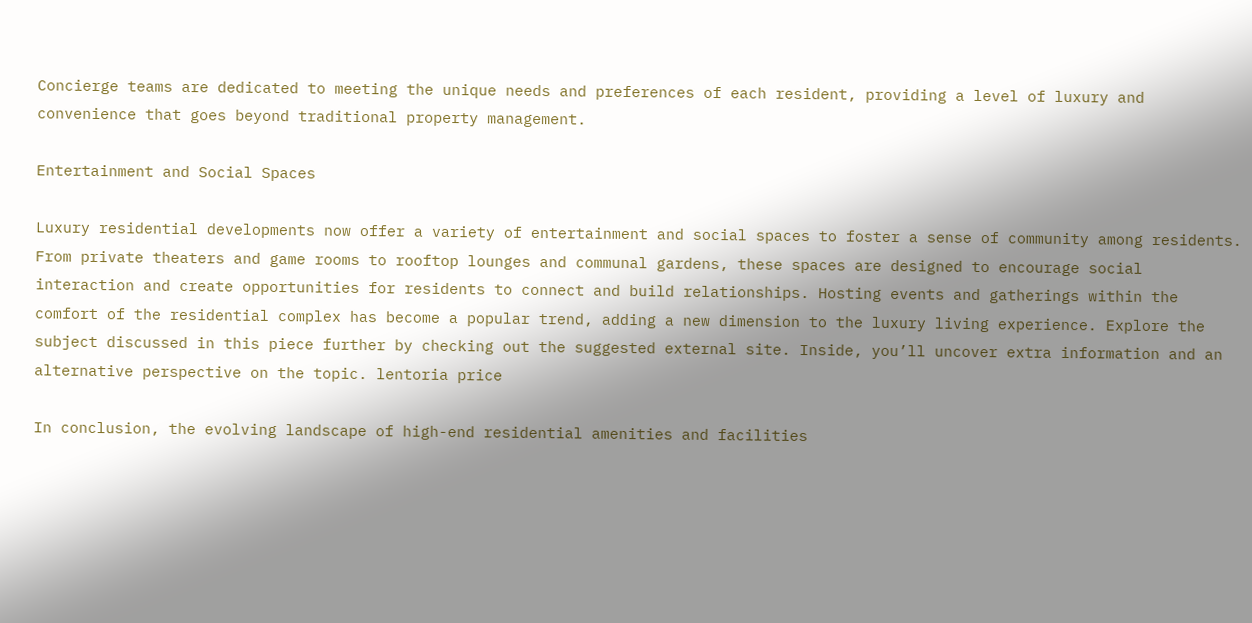Concierge teams are dedicated to meeting the unique needs and preferences of each resident, providing a level of luxury and convenience that goes beyond traditional property management.

Entertainment and Social Spaces

Luxury residential developments now offer a variety of entertainment and social spaces to foster a sense of community among residents. From private theaters and game rooms to rooftop lounges and communal gardens, these spaces are designed to encourage social interaction and create opportunities for residents to connect and build relationships. Hosting events and gatherings within the comfort of the residential complex has become a popular trend, adding a new dimension to the luxury living experience. Explore the subject discussed in this piece further by checking out the suggested external site. Inside, you’ll uncover extra information and an alternative perspective on the topic. lentoria price

In conclusion, the evolving landscape of high-end residential amenities and facilities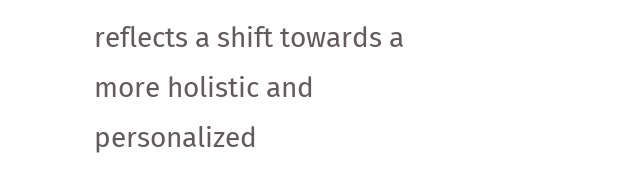reflects a shift towards a more holistic and personalized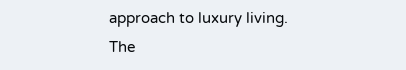approach to luxury living. The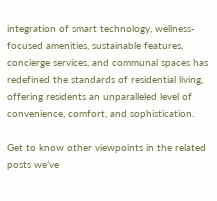integration of smart technology, wellness-focused amenities, sustainable features, concierge services, and communal spaces has redefined the standards of residential living, offering residents an unparalleled level of convenience, comfort, and sophistication.

Get to know other viewpoints in the related posts we’ve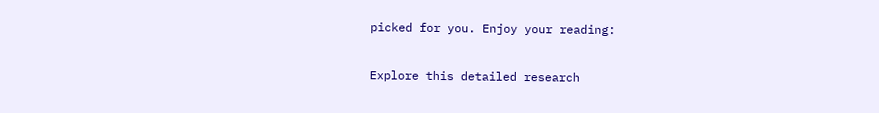picked for you. Enjoy your reading:

Explore this detailed research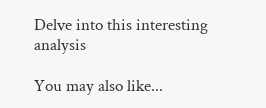Delve into this interesting analysis

You may also like...